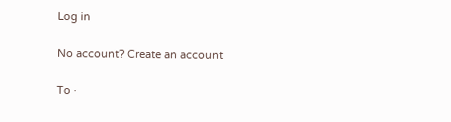Log in

No account? Create an account

To ·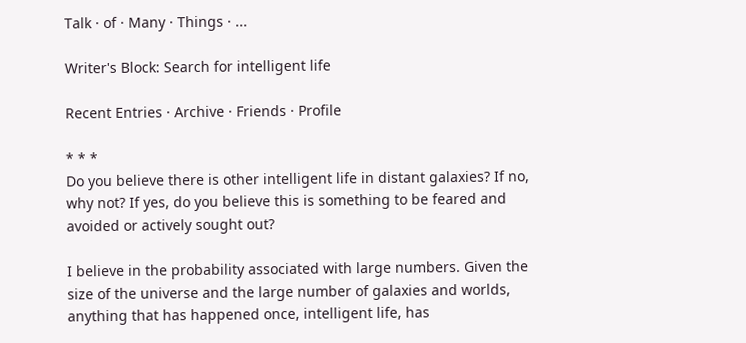Talk · of · Many · Things · ...

Writer's Block: Search for intelligent life

Recent Entries · Archive · Friends · Profile

* * *
Do you believe there is other intelligent life in distant galaxies? If no, why not? If yes, do you believe this is something to be feared and avoided or actively sought out?

I believe in the probability associated with large numbers. Given the size of the universe and the large number of galaxies and worlds, anything that has happened once, intelligent life, has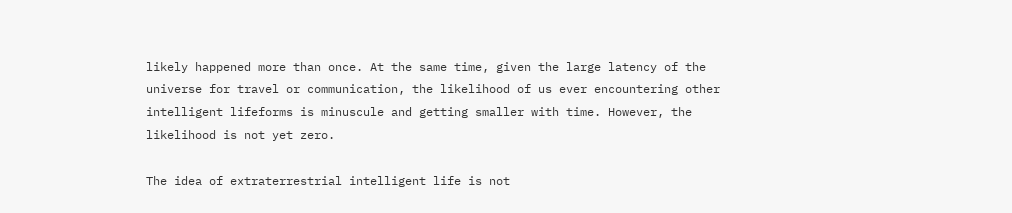likely happened more than once. At the same time, given the large latency of the universe for travel or communication, the likelihood of us ever encountering other intelligent lifeforms is minuscule and getting smaller with time. However, the likelihood is not yet zero.

The idea of extraterrestrial intelligent life is not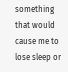something that would cause me to lose sleep or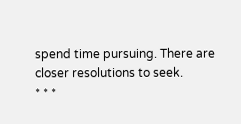spend time pursuing. There are closer resolutions to seek.
* * *